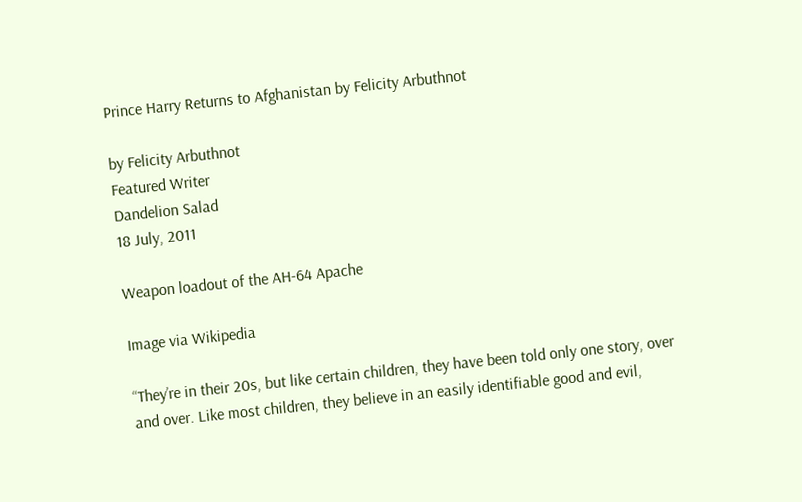Prince Harry Returns to Afghanistan by Felicity Arbuthnot

by Felicity Arbuthnot
Featured Writer
Dandelion Salad
18 July, 2011

Weapon loadout of the AH-64 Apache

Image via Wikipedia

“They’re in their 20s, but like certain children, they have been told only one story, over and over. Like most children, they believe in an easily identifiable good and evil,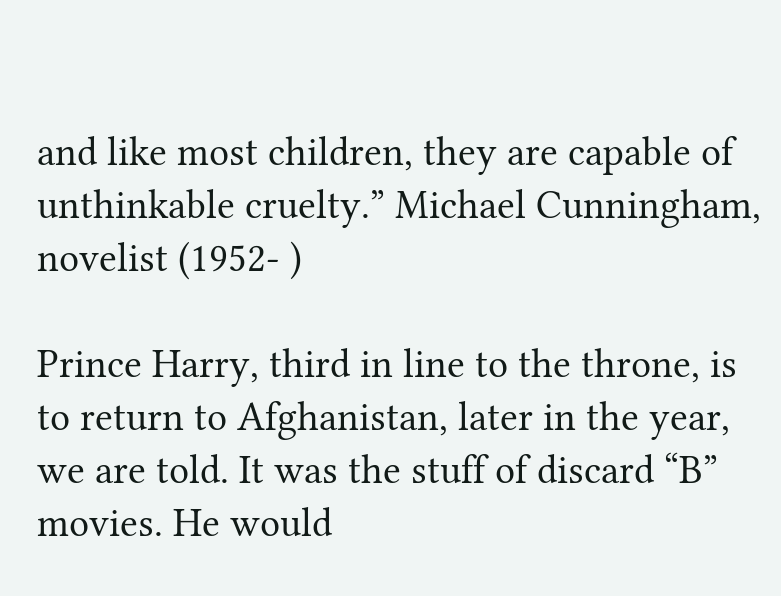and like most children, they are capable of unthinkable cruelty.” Michael Cunningham, novelist (1952- )

Prince Harry, third in line to the throne, is to return to Afghanistan, later in the year, we are told. It was the stuff of discard “B” movies. He would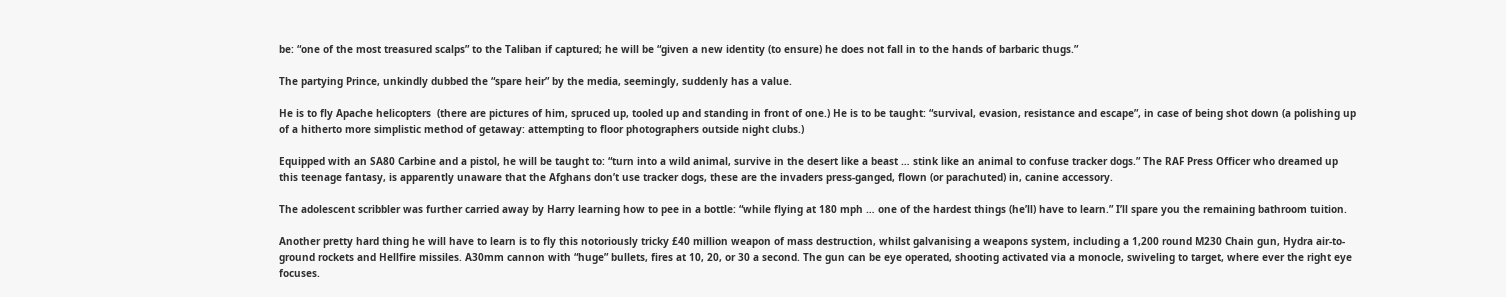be: “one of the most treasured scalps” to the Taliban if captured; he will be “given a new identity (to ensure) he does not fall in to the hands of barbaric thugs.”

The partying Prince, unkindly dubbed the “spare heir” by the media, seemingly, suddenly has a value.

He is to fly Apache helicopters  (there are pictures of him, spruced up, tooled up and standing in front of one.) He is to be taught: “survival, evasion, resistance and escape”, in case of being shot down (a polishing up of a hitherto more simplistic method of getaway: attempting to floor photographers outside night clubs.)

Equipped with an SA80 Carbine and a pistol, he will be taught to: “turn into a wild animal, survive in the desert like a beast … stink like an animal to confuse tracker dogs.” The RAF Press Officer who dreamed up this teenage fantasy, is apparently unaware that the Afghans don’t use tracker dogs, these are the invaders press-ganged, flown (or parachuted) in, canine accessory.

The adolescent scribbler was further carried away by Harry learning how to pee in a bottle: “while flying at 180 mph … one of the hardest things (he’ll) have to learn.” I’ll spare you the remaining bathroom tuition.

Another pretty hard thing he will have to learn is to fly this notoriously tricky £40 million weapon of mass destruction, whilst galvanising a weapons system, including a 1,200 round M230 Chain gun, Hydra air-to-ground rockets and Hellfire missiles. A30mm cannon with “huge” bullets, fires at 10, 20, or 30 a second. The gun can be eye operated, shooting activated via a monocle, swiveling to target, where ever the right eye focuses.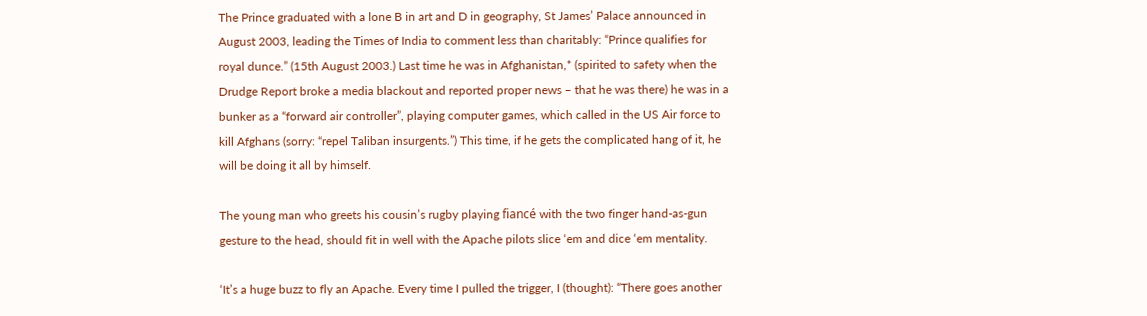The Prince graduated with a lone B in art and D in geography, St James’ Palace announced in August 2003, leading the Times of India to comment less than charitably: “Prince qualifies for royal dunce.” (15th August 2003.) Last time he was in Afghanistan,* (spirited to safety when the Drudge Report broke a media blackout and reported proper news – that he was there) he was in a bunker as a “forward air controller”, playing computer games, which called in the US Air force to kill Afghans (sorry: “repel Taliban insurgents.”) This time, if he gets the complicated hang of it, he will be doing it all by himself.

The young man who greets his cousin’s rugby playing fiancé with the two finger hand-as-gun gesture to the head, should fit in well with the Apache pilots slice ‘em and dice ‘em mentality.

‘It’s a huge buzz to fly an Apache. Every time I pulled the trigger, I (thought): “There goes another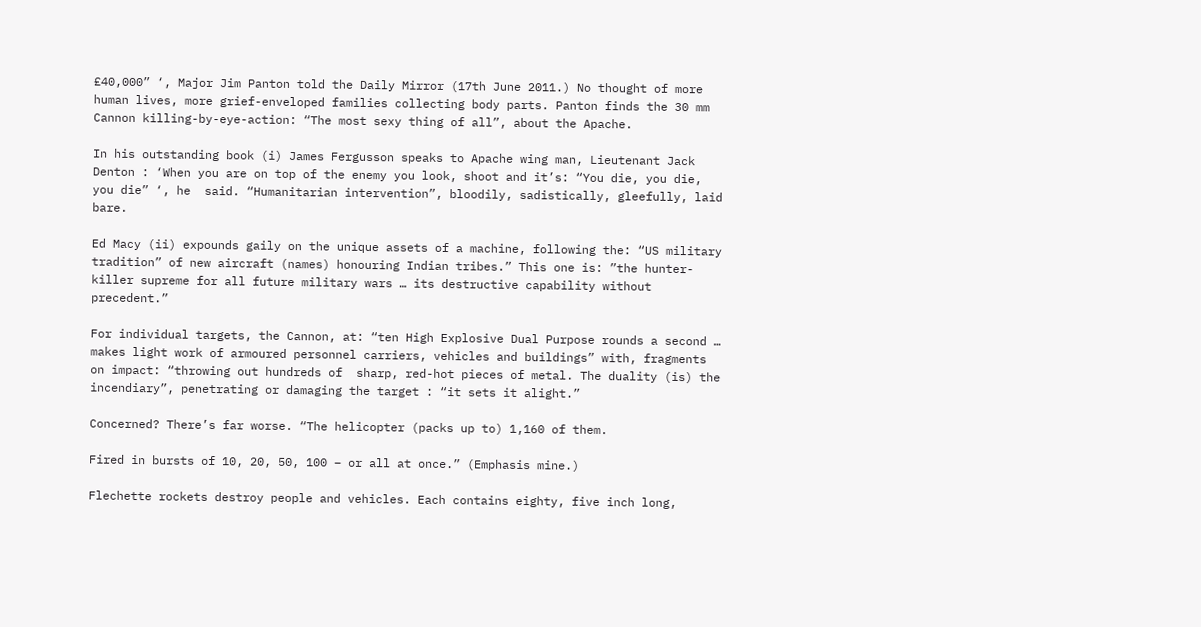£40,000” ‘, Major Jim Panton told the Daily Mirror (17th June 2011.) No thought of more human lives, more grief-enveloped families collecting body parts. Panton finds the 30 mm Cannon killing-by-eye-action: “The most sexy thing of all”, about the Apache.

In his outstanding book (i) James Fergusson speaks to Apache wing man, Lieutenant Jack Denton : ‘When you are on top of the enemy you look, shoot and it’s: “You die, you die, you die” ‘, he  said. “Humanitarian intervention”, bloodily, sadistically, gleefully, laid bare.

Ed Macy (ii) expounds gaily on the unique assets of a machine, following the: “US military tradition” of new aircraft (names) honouring Indian tribes.” This one is: ”the hunter-killer supreme for all future military wars … its destructive capability without precedent.”

For individual targets, the Cannon, at: “ten High Explosive Dual Purpose rounds a second … makes light work of armoured personnel carriers, vehicles and buildings” with, fragments on impact: “throwing out hundreds of  sharp, red-hot pieces of metal. The duality (is) the incendiary”, penetrating or damaging the target : “it sets it alight.”

Concerned? There’s far worse. “The helicopter (packs up to) 1,160 of them.

Fired in bursts of 10, 20, 50, 100 – or all at once.” (Emphasis mine.)

Flechette rockets destroy people and vehicles. Each contains eighty, five inch long,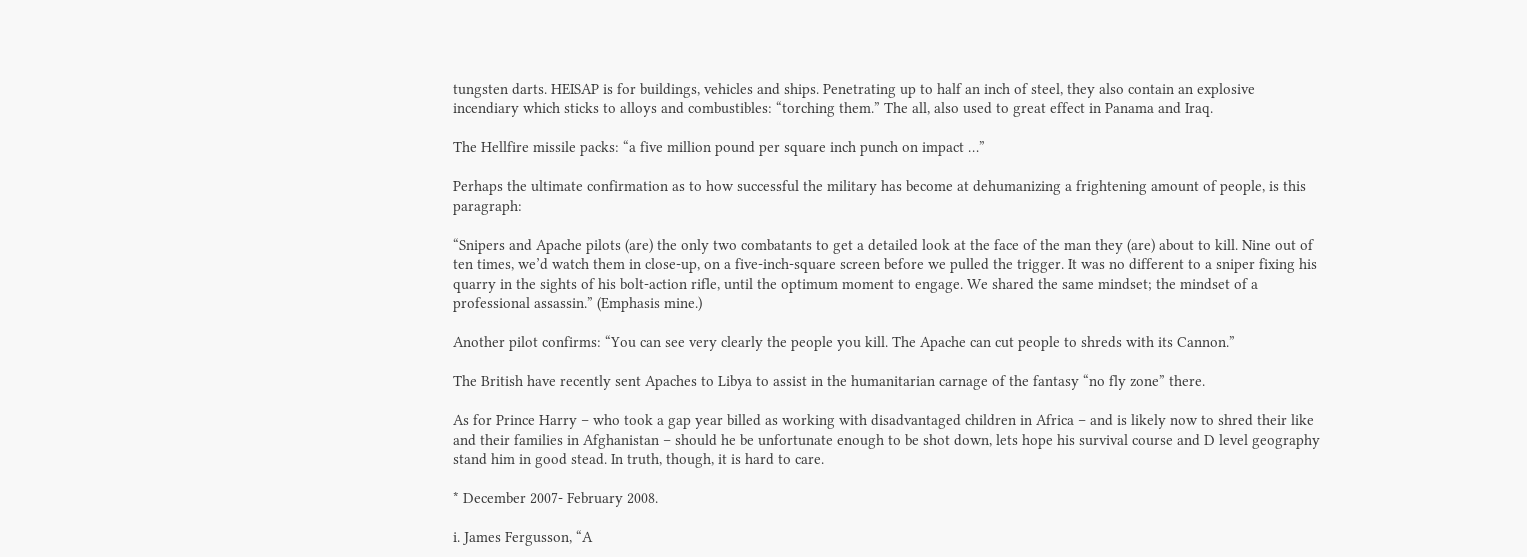tungsten darts. HEISAP is for buildings, vehicles and ships. Penetrating up to half an inch of steel, they also contain an explosive incendiary which sticks to alloys and combustibles: “torching them.” The all, also used to great effect in Panama and Iraq.

The Hellfire missile packs: “a five million pound per square inch punch on impact …”

Perhaps the ultimate confirmation as to how successful the military has become at dehumanizing a frightening amount of people, is this paragraph:

“Snipers and Apache pilots (are) the only two combatants to get a detailed look at the face of the man they (are) about to kill. Nine out of ten times, we’d watch them in close-up, on a five-inch-square screen before we pulled the trigger. It was no different to a sniper fixing his quarry in the sights of his bolt-action rifle, until the optimum moment to engage. We shared the same mindset; the mindset of a professional assassin.” (Emphasis mine.)

Another pilot confirms: “You can see very clearly the people you kill. The Apache can cut people to shreds with its Cannon.”

The British have recently sent Apaches to Libya to assist in the humanitarian carnage of the fantasy “no fly zone” there.

As for Prince Harry – who took a gap year billed as working with disadvantaged children in Africa – and is likely now to shred their like and their families in Afghanistan – should he be unfortunate enough to be shot down, lets hope his survival course and D level geography stand him in good stead. In truth, though, it is hard to care.

* December 2007- February 2008.

i. James Fergusson, “A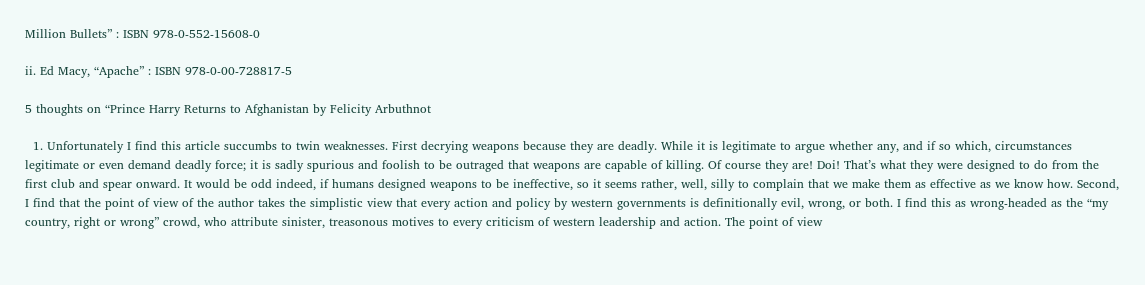Million Bullets” : ISBN 978-0-552-15608-0

ii. Ed Macy, “Apache” : ISBN 978-0-00-728817-5

5 thoughts on “Prince Harry Returns to Afghanistan by Felicity Arbuthnot

  1. Unfortunately I find this article succumbs to twin weaknesses. First decrying weapons because they are deadly. While it is legitimate to argue whether any, and if so which, circumstances legitimate or even demand deadly force; it is sadly spurious and foolish to be outraged that weapons are capable of killing. Of course they are! Doi! That’s what they were designed to do from the first club and spear onward. It would be odd indeed, if humans designed weapons to be ineffective, so it seems rather, well, silly to complain that we make them as effective as we know how. Second, I find that the point of view of the author takes the simplistic view that every action and policy by western governments is definitionally evil, wrong, or both. I find this as wrong-headed as the “my country, right or wrong” crowd, who attribute sinister, treasonous motives to every criticism of western leadership and action. The point of view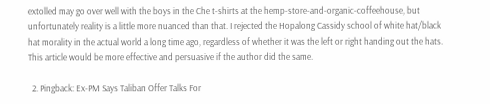extolled may go over well with the boys in the Che t-shirts at the hemp-store-and-organic-coffeehouse, but unfortunately reality is a little more nuanced than that. I rejected the Hopalong Cassidy school of white hat/black hat morality in the actual world a long time ago, regardless of whether it was the left or right handing out the hats. This article would be more effective and persuasive if the author did the same.

  2. Pingback: Ex-PM Says Taliban Offer Talks For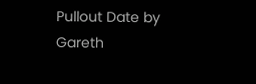Pullout Date by Gareth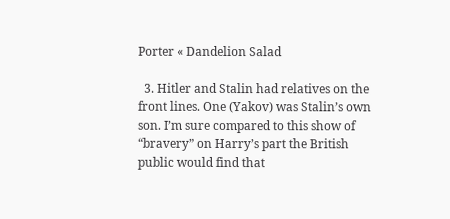Porter « Dandelion Salad

  3. Hitler and Stalin had relatives on the front lines. One (Yakov) was Stalin’s own son. I’m sure compared to this show of “bravery” on Harry’s part the British public would find that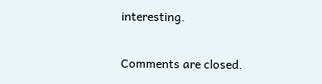interesting.

Comments are closed.